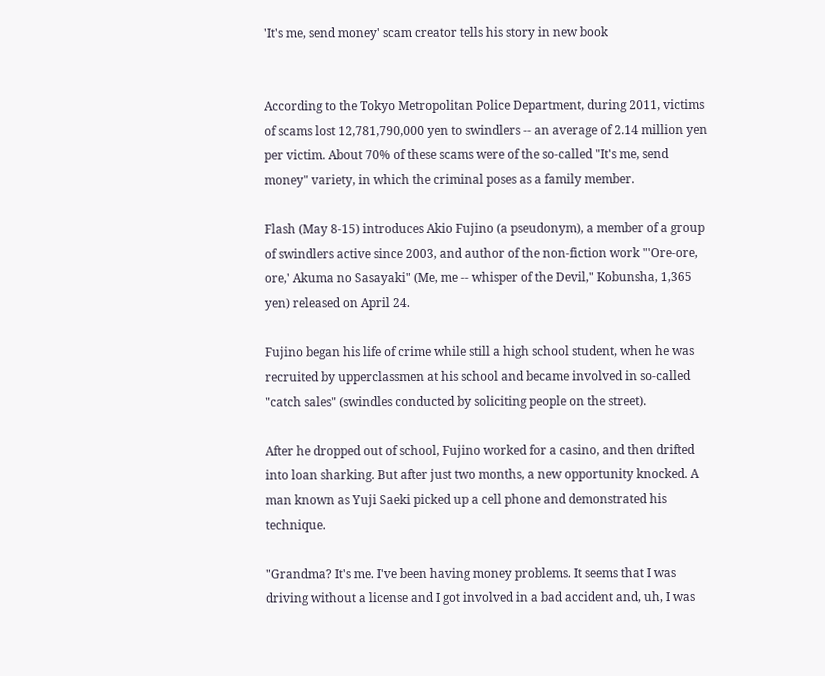'It's me, send money' scam creator tells his story in new book


According to the Tokyo Metropolitan Police Department, during 2011, victims of scams lost 12,781,790,000 yen to swindlers -- an average of 2.14 million yen per victim. About 70% of these scams were of the so-called "It's me, send money" variety, in which the criminal poses as a family member.

Flash (May 8-15) introduces Akio Fujino (a pseudonym), a member of a group of swindlers active since 2003, and author of the non-fiction work "'Ore-ore, ore,' Akuma no Sasayaki" (Me, me -- whisper of the Devil," Kobunsha, 1,365 yen) released on April 24.

Fujino began his life of crime while still a high school student, when he was recruited by upperclassmen at his school and became involved in so-called "catch sales" (swindles conducted by soliciting people on the street).

After he dropped out of school, Fujino worked for a casino, and then drifted into loan sharking. But after just two months, a new opportunity knocked. A man known as Yuji Saeki picked up a cell phone and demonstrated his technique.

"Grandma? It's me. I've been having money problems. It seems that I was driving without a license and I got involved in a bad accident and, uh, I was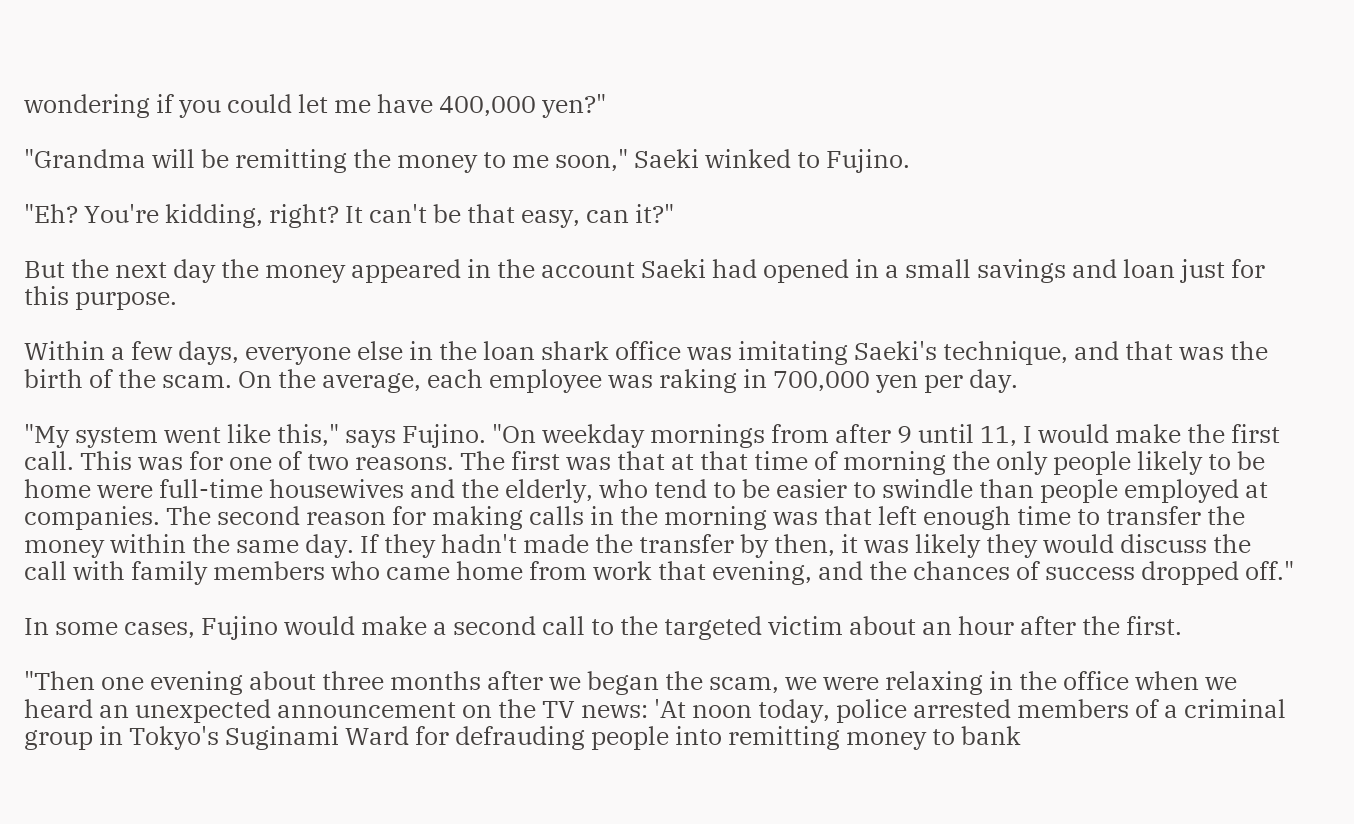wondering if you could let me have 400,000 yen?"

"Grandma will be remitting the money to me soon," Saeki winked to Fujino.

"Eh? You're kidding, right? It can't be that easy, can it?"

But the next day the money appeared in the account Saeki had opened in a small savings and loan just for this purpose.

Within a few days, everyone else in the loan shark office was imitating Saeki's technique, and that was the birth of the scam. On the average, each employee was raking in 700,000 yen per day.

"My system went like this," says Fujino. "On weekday mornings from after 9 until 11, I would make the first call. This was for one of two reasons. The first was that at that time of morning the only people likely to be home were full-time housewives and the elderly, who tend to be easier to swindle than people employed at companies. The second reason for making calls in the morning was that left enough time to transfer the money within the same day. If they hadn't made the transfer by then, it was likely they would discuss the call with family members who came home from work that evening, and the chances of success dropped off."

In some cases, Fujino would make a second call to the targeted victim about an hour after the first.

"Then one evening about three months after we began the scam, we were relaxing in the office when we heard an unexpected announcement on the TV news: 'At noon today, police arrested members of a criminal group in Tokyo's Suginami Ward for defrauding people into remitting money to bank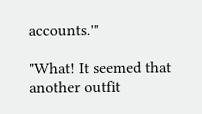accounts.'"

"What! It seemed that another outfit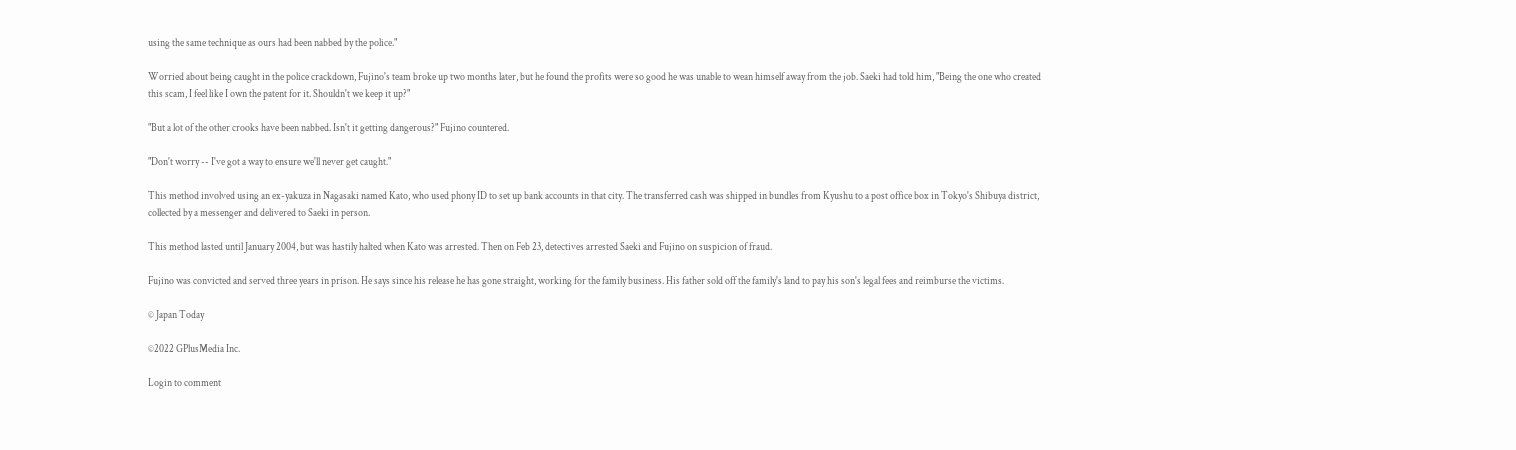using the same technique as ours had been nabbed by the police."

Worried about being caught in the police crackdown, Fujino's team broke up two months later, but he found the profits were so good he was unable to wean himself away from the job. Saeki had told him, "Being the one who created this scam, I feel like I own the patent for it. Shouldn't we keep it up?"

"But a lot of the other crooks have been nabbed. Isn't it getting dangerous?" Fujino countered.

"Don't worry -- I've got a way to ensure we'll never get caught."

This method involved using an ex-yakuza in Nagasaki named Kato, who used phony ID to set up bank accounts in that city. The transferred cash was shipped in bundles from Kyushu to a post office box in Tokyo's Shibuya district, collected by a messenger and delivered to Saeki in person.

This method lasted until January 2004, but was hastily halted when Kato was arrested. Then on Feb 23, detectives arrested Saeki and Fujino on suspicion of fraud.

Fujino was convicted and served three years in prison. He says since his release he has gone straight, working for the family business. His father sold off the family's land to pay his son's legal fees and reimburse the victims.

© Japan Today

©2022 GPlusMedia Inc.

Login to comment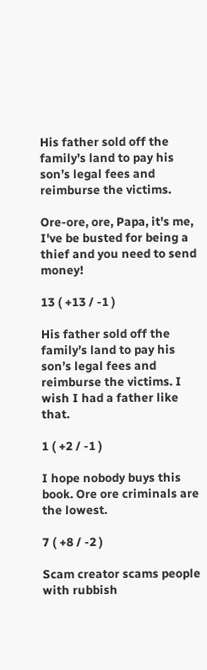His father sold off the family’s land to pay his son’s legal fees and reimburse the victims.

Ore-ore, ore, Papa, it's me, I've be busted for being a thief and you need to send money!

13 ( +13 / -1 )

His father sold off the family’s land to pay his son’s legal fees and reimburse the victims. I wish I had a father like that.

1 ( +2 / -1 )

I hope nobody buys this book. Ore ore criminals are the lowest.

7 ( +8 / -2 )

Scam creator scams people with rubbish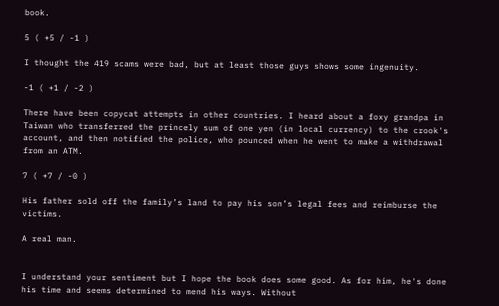book.

5 ( +5 / -1 )

I thought the 419 scams were bad, but at least those guys shows some ingenuity.

-1 ( +1 / -2 )

There have been copycat attempts in other countries. I heard about a foxy grandpa in Taiwan who transferred the princely sum of one yen (in local currency) to the crook's account, and then notified the police, who pounced when he went to make a withdrawal from an ATM.

7 ( +7 / -0 )

His father sold off the family’s land to pay his son’s legal fees and reimburse the victims.

A real man.


I understand your sentiment but I hope the book does some good. As for him, he's done his time and seems determined to mend his ways. Without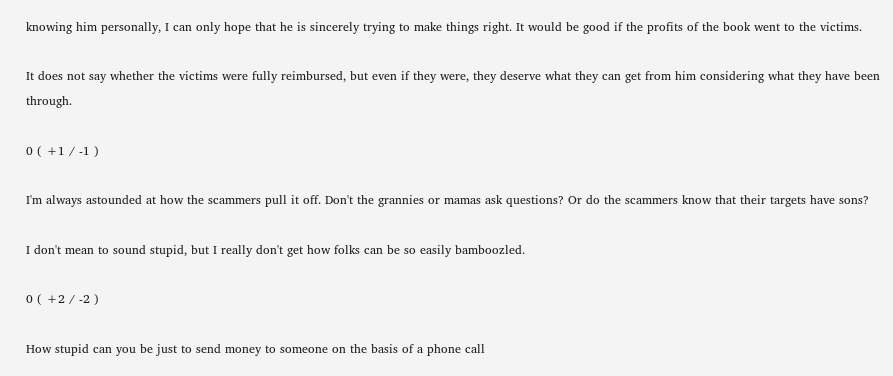knowing him personally, I can only hope that he is sincerely trying to make things right. It would be good if the profits of the book went to the victims.

It does not say whether the victims were fully reimbursed, but even if they were, they deserve what they can get from him considering what they have been through.

0 ( +1 / -1 )

I'm always astounded at how the scammers pull it off. Don't the grannies or mamas ask questions? Or do the scammers know that their targets have sons?

I don't mean to sound stupid, but I really don't get how folks can be so easily bamboozled.

0 ( +2 / -2 )

How stupid can you be just to send money to someone on the basis of a phone call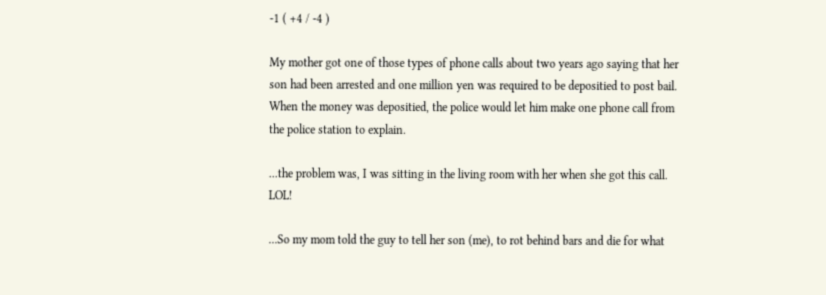-1 ( +4 / -4 )

My mother got one of those types of phone calls about two years ago saying that her son had been arrested and one million yen was required to be depositied to post bail. When the money was depositied, the police would let him make one phone call from the police station to explain.

...the problem was, I was sitting in the living room with her when she got this call. LOL!

...So my mom told the guy to tell her son (me), to rot behind bars and die for what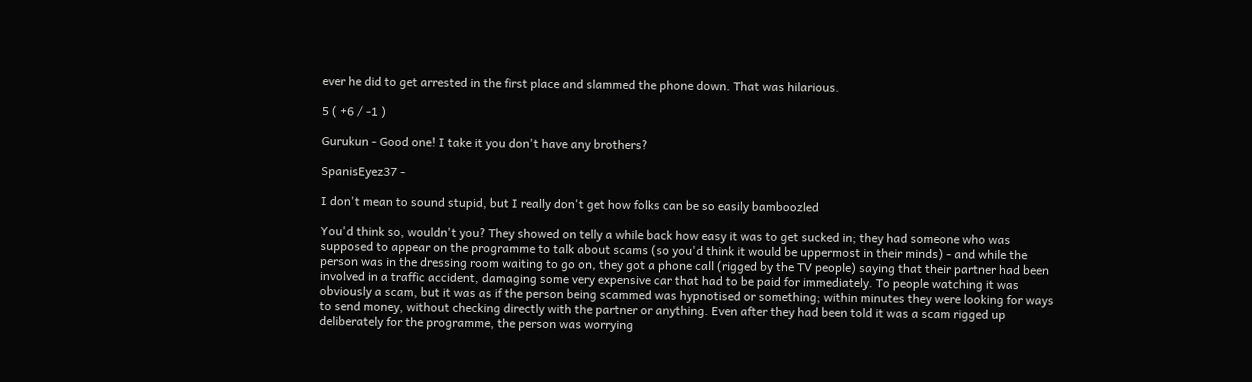ever he did to get arrested in the first place and slammed the phone down. That was hilarious.

5 ( +6 / -1 )

Gurukun - Good one! I take it you don't have any brothers?

SpanisEyez37 -

I don't mean to sound stupid, but I really don't get how folks can be so easily bamboozled

You'd think so, wouldn't you? They showed on telly a while back how easy it was to get sucked in; they had someone who was supposed to appear on the programme to talk about scams (so you'd think it would be uppermost in their minds) - and while the person was in the dressing room waiting to go on, they got a phone call (rigged by the TV people) saying that their partner had been involved in a traffic accident, damaging some very expensive car that had to be paid for immediately. To people watching it was obviously a scam, but it was as if the person being scammed was hypnotised or something; within minutes they were looking for ways to send money, without checking directly with the partner or anything. Even after they had been told it was a scam rigged up deliberately for the programme, the person was worrying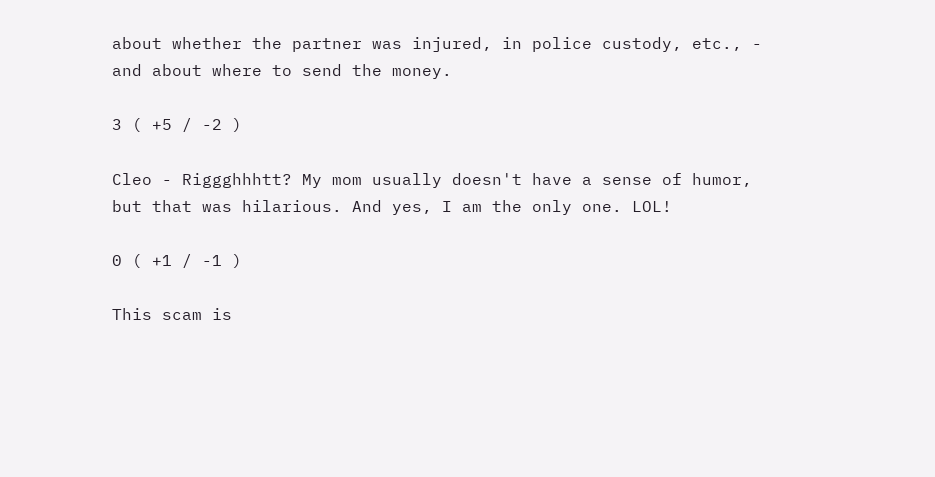about whether the partner was injured, in police custody, etc., - and about where to send the money.

3 ( +5 / -2 )

Cleo - Riggghhhtt? My mom usually doesn't have a sense of humor, but that was hilarious. And yes, I am the only one. LOL!

0 ( +1 / -1 )

This scam is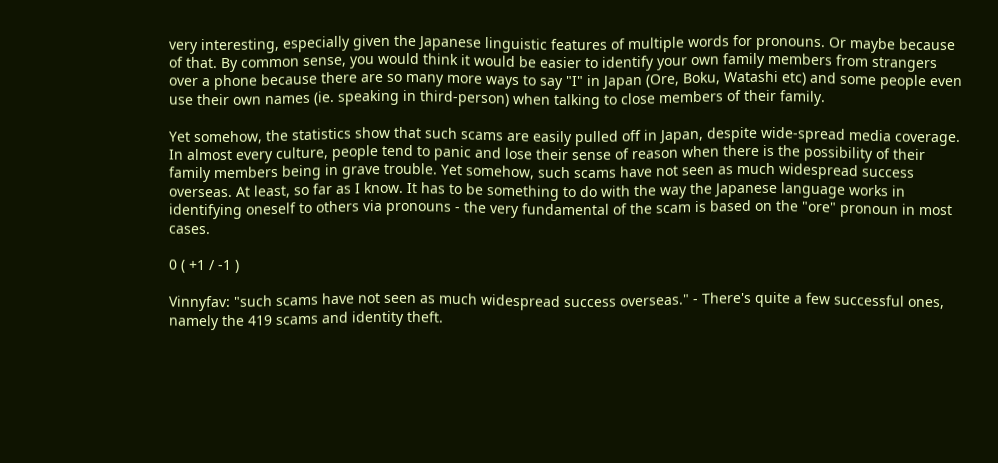very interesting, especially given the Japanese linguistic features of multiple words for pronouns. Or maybe because of that. By common sense, you would think it would be easier to identify your own family members from strangers over a phone because there are so many more ways to say "I" in Japan (Ore, Boku, Watashi etc) and some people even use their own names (ie. speaking in third-person) when talking to close members of their family.

Yet somehow, the statistics show that such scams are easily pulled off in Japan, despite wide-spread media coverage. In almost every culture, people tend to panic and lose their sense of reason when there is the possibility of their family members being in grave trouble. Yet somehow, such scams have not seen as much widespread success overseas. At least, so far as I know. It has to be something to do with the way the Japanese language works in identifying oneself to others via pronouns - the very fundamental of the scam is based on the "ore" pronoun in most cases.

0 ( +1 / -1 )

Vinnyfav: "such scams have not seen as much widespread success overseas." - There's quite a few successful ones, namely the 419 scams and identity theft.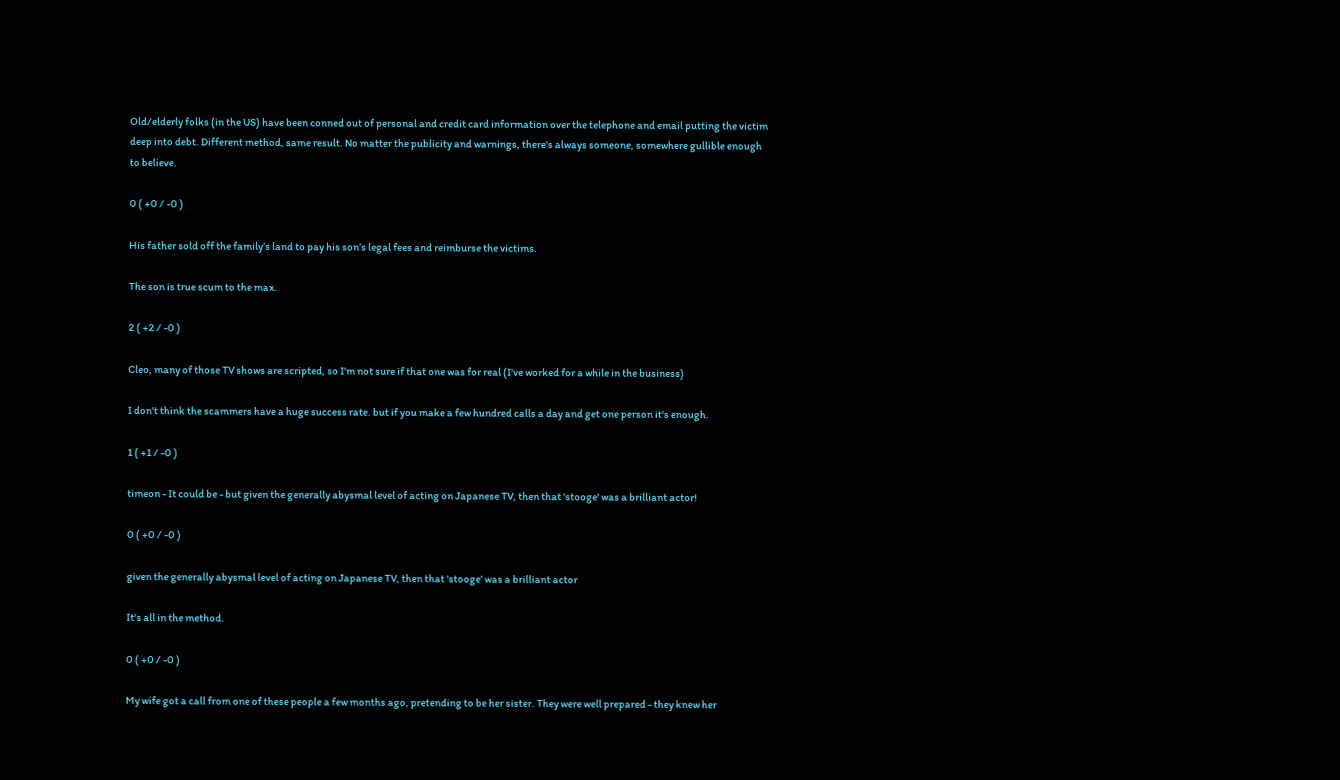Old/elderly folks (in the US) have been conned out of personal and credit card information over the telephone and email putting the victim deep into debt. Different method, same result. No matter the publicity and warnings, there's always someone, somewhere gullible enough to believe.

0 ( +0 / -0 )

His father sold off the family’s land to pay his son’s legal fees and reimburse the victims.

The son is true scum to the max.

2 ( +2 / -0 )

Cleo, many of those TV shows are scripted, so I'm not sure if that one was for real (I've worked for a while in the business)

I don't think the scammers have a huge success rate. but if you make a few hundred calls a day and get one person it's enough.

1 ( +1 / -0 )

timeon - It could be - but given the generally abysmal level of acting on Japanese TV, then that 'stooge' was a brilliant actor!

0 ( +0 / -0 )

given the generally abysmal level of acting on Japanese TV, then that 'stooge' was a brilliant actor

It's all in the method.

0 ( +0 / -0 )

My wife got a call from one of these people a few months ago, pretending to be her sister. They were well prepared - they knew her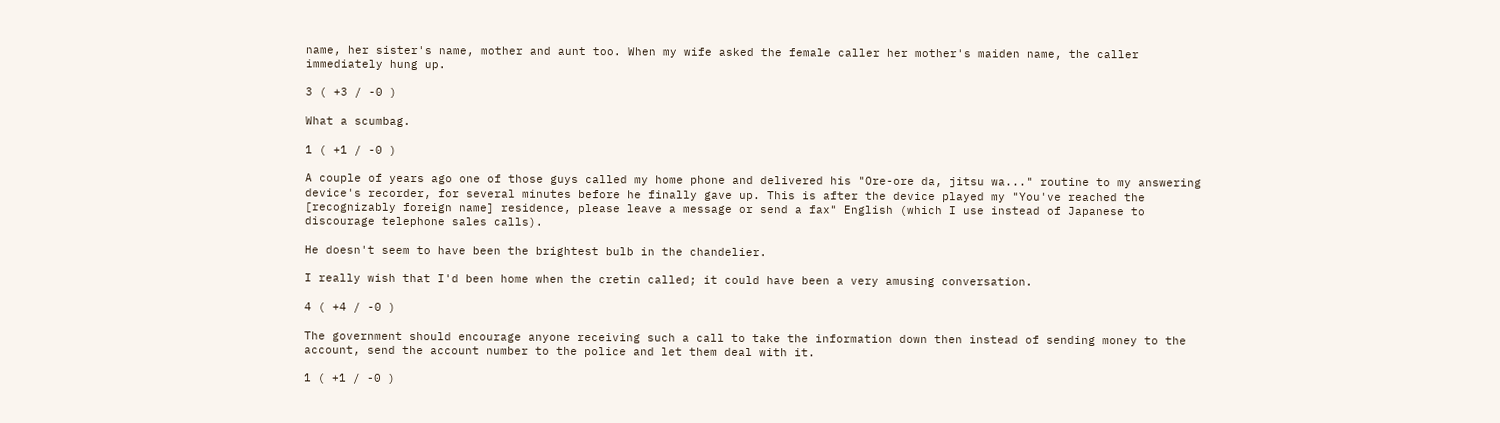name, her sister's name, mother and aunt too. When my wife asked the female caller her mother's maiden name, the caller immediately hung up.

3 ( +3 / -0 )

What a scumbag.

1 ( +1 / -0 )

A couple of years ago one of those guys called my home phone and delivered his "Ore-ore da, jitsu wa..." routine to my answering device's recorder, for several minutes before he finally gave up. This is after the device played my "You've reached the [recognizably foreign name] residence, please leave a message or send a fax" English (which I use instead of Japanese to discourage telephone sales calls).

He doesn't seem to have been the brightest bulb in the chandelier.

I really wish that I'd been home when the cretin called; it could have been a very amusing conversation.

4 ( +4 / -0 )

The government should encourage anyone receiving such a call to take the information down then instead of sending money to the account, send the account number to the police and let them deal with it.

1 ( +1 / -0 )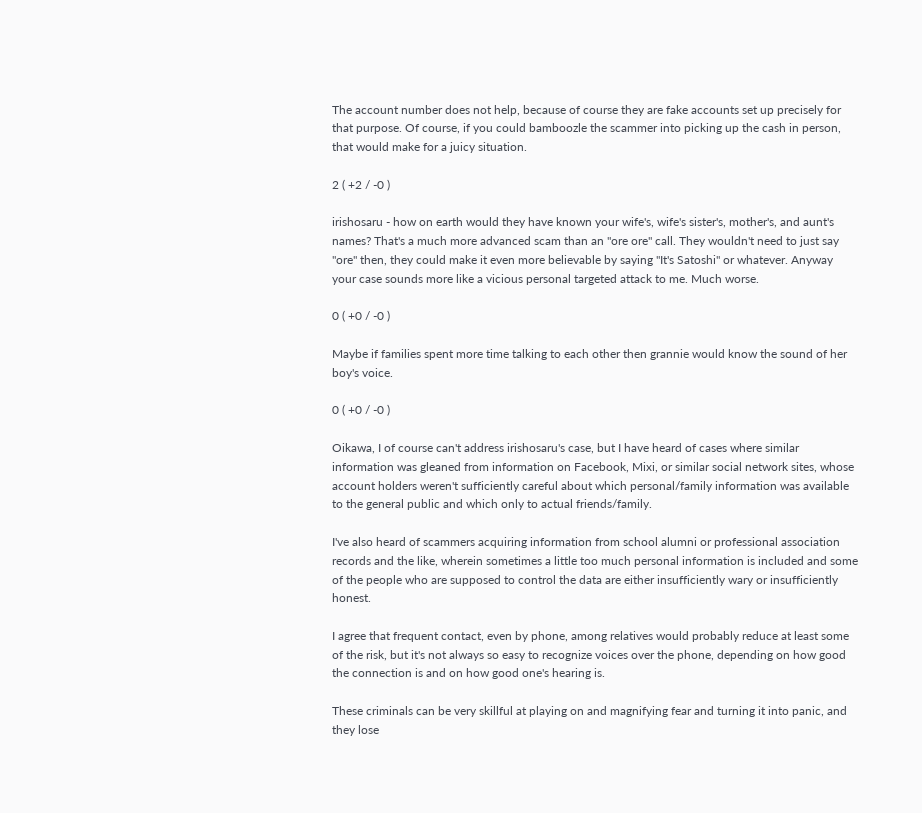The account number does not help, because of course they are fake accounts set up precisely for that purpose. Of course, if you could bamboozle the scammer into picking up the cash in person, that would make for a juicy situation.

2 ( +2 / -0 )

irishosaru - how on earth would they have known your wife's, wife's sister's, mother's, and aunt's names? That's a much more advanced scam than an "ore ore" call. They wouldn't need to just say "ore" then, they could make it even more believable by saying "It's Satoshi" or whatever. Anyway your case sounds more like a vicious personal targeted attack to me. Much worse.

0 ( +0 / -0 )

Maybe if families spent more time talking to each other then grannie would know the sound of her boy's voice.

0 ( +0 / -0 )

Oikawa, I of course can't address irishosaru's case, but I have heard of cases where similar information was gleaned from information on Facebook, Mixi, or similar social network sites, whose account holders weren't sufficiently careful about which personal/family information was available to the general public and which only to actual friends/family.

I've also heard of scammers acquiring information from school alumni or professional association records and the like, wherein sometimes a little too much personal information is included and some of the people who are supposed to control the data are either insufficiently wary or insufficiently honest.

I agree that frequent contact, even by phone, among relatives would probably reduce at least some of the risk, but it's not always so easy to recognize voices over the phone, depending on how good the connection is and on how good one's hearing is.

These criminals can be very skillful at playing on and magnifying fear and turning it into panic, and they lose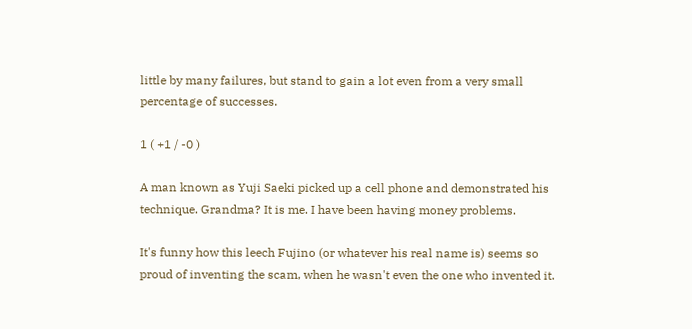little by many failures, but stand to gain a lot even from a very small percentage of successes.

1 ( +1 / -0 )

A man known as Yuji Saeki picked up a cell phone and demonstrated his technique. Grandma? It is me. I have been having money problems.

It's funny how this leech Fujino (or whatever his real name is) seems so proud of inventing the scam, when he wasn't even the one who invented it.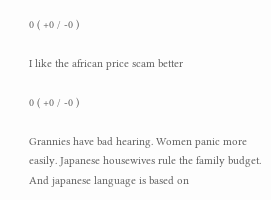0 ( +0 / -0 )

I like the african price scam better

0 ( +0 / -0 )

Grannies have bad hearing. Women panic more easily. Japanese housewives rule the family budget. And japanese language is based on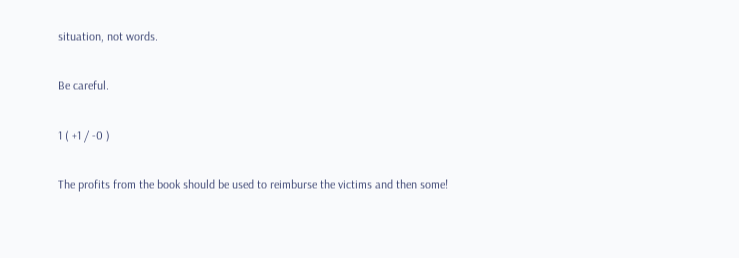situation, not words.

Be careful.

1 ( +1 / -0 )

The profits from the book should be used to reimburse the victims and then some!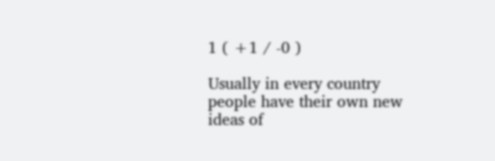1 ( +1 / -0 )

Usually in every country people have their own new ideas of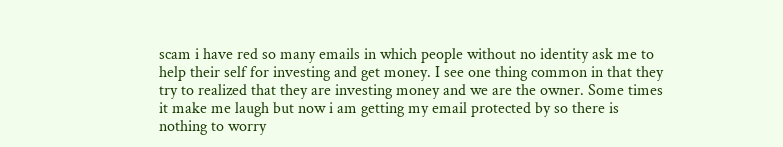scam i have red so many emails in which people without no identity ask me to help their self for investing and get money. I see one thing common in that they try to realized that they are investing money and we are the owner. Some times it make me laugh but now i am getting my email protected by so there is nothing to worry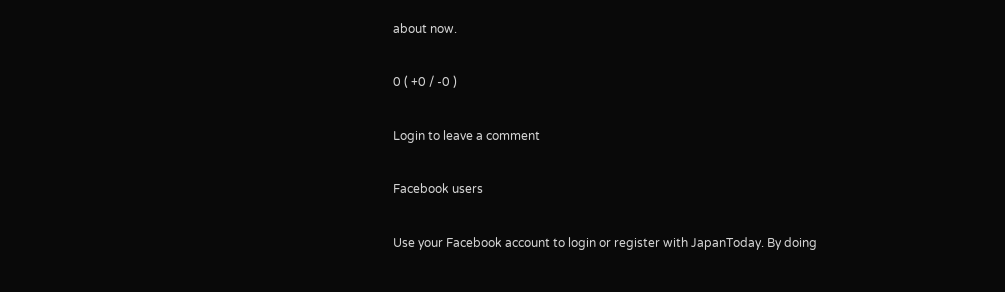about now.

0 ( +0 / -0 )

Login to leave a comment

Facebook users

Use your Facebook account to login or register with JapanToday. By doing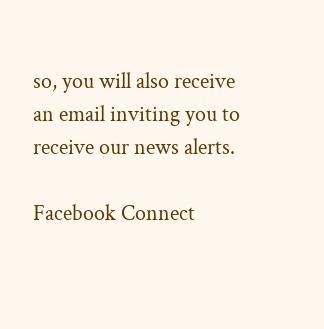so, you will also receive an email inviting you to receive our news alerts.

Facebook Connect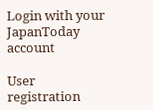Login with your JapanToday account

User registration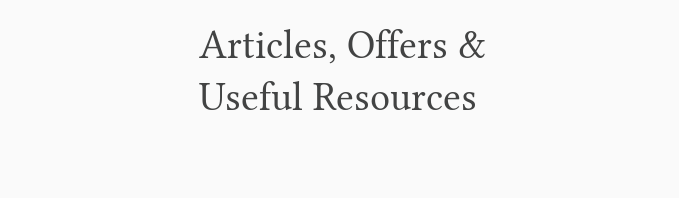Articles, Offers & Useful Resources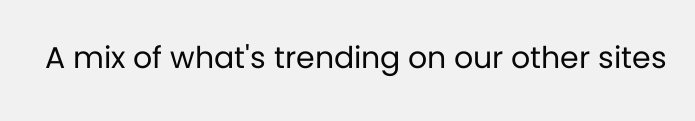A mix of what's trending on our other sites